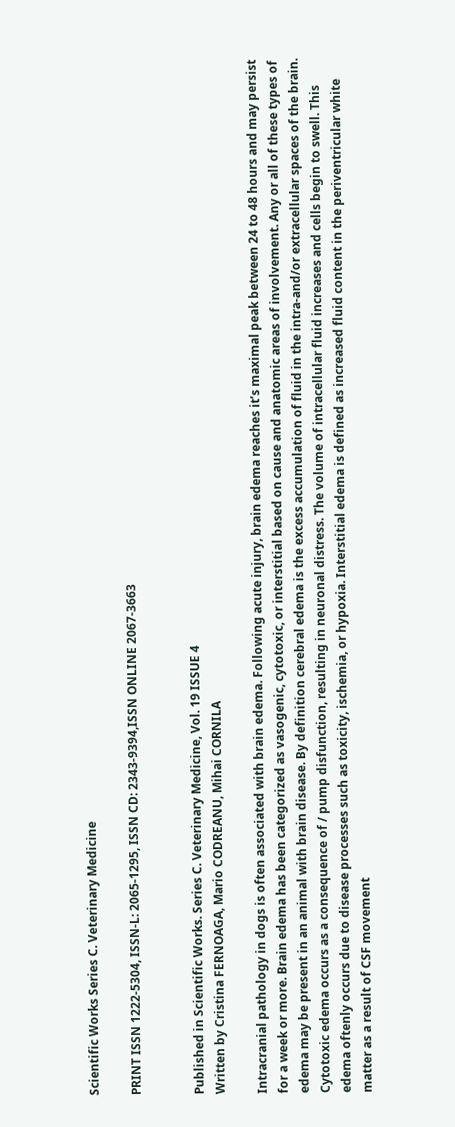Scientific Works Series C. Veterinary Medicine

PRINT ISSN 1222-5304, ISSN-L: 2065-1295, ISSN CD: 2343-9394,ISSN ONLINE 2067-3663


Published in Scientific Works. Series C. Veterinary Medicine, Vol. 19 ISSUE 4
Written by Cristina FERNOAGA, Mario CODREANU, Mihai CORNILA

Intracranial pathology in dogs is often associated with brain edema. Following acute injury, brain edema reaches it’s maximal peak between 24 to 48 hours and may persist for a week or more. Brain edema has been categorized as vasogenic, cytotoxic, or interstitial based on cause and anatomic areas of involvement. Any or all of these types of edema may be present in an animal with brain disease. By definition cerebral edema is the excess accumulation of fluid in the intra-and/or extracellular spaces of the brain. Cytotoxic edema occurs as a consequence of / pump disfunction, resulting in neuronal distress. The volume of intracellular fluid increases and cells begin to swell. This edema oftenly occurs due to disease processes such as toxicity, ischemia, or hypoxia. Interstitial edema is defined as increased fluid content in the periventricular white matter as a result of CSF movement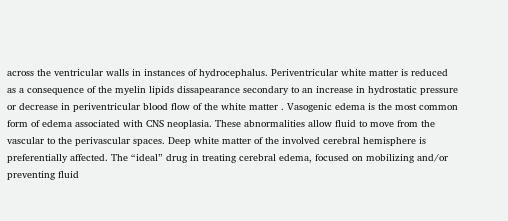across the ventricular walls in instances of hydrocephalus. Periventricular white matter is reduced as a consequence of the myelin lipids dissapearance secondary to an increase in hydrostatic pressure or decrease in periventricular blood flow of the white matter . Vasogenic edema is the most common form of edema associated with CNS neoplasia. These abnormalities allow fluid to move from the vascular to the perivascular spaces. Deep white matter of the involved cerebral hemisphere is preferentially affected. The “ideal” drug in treating cerebral edema, focused on mobilizing and/or preventing fluid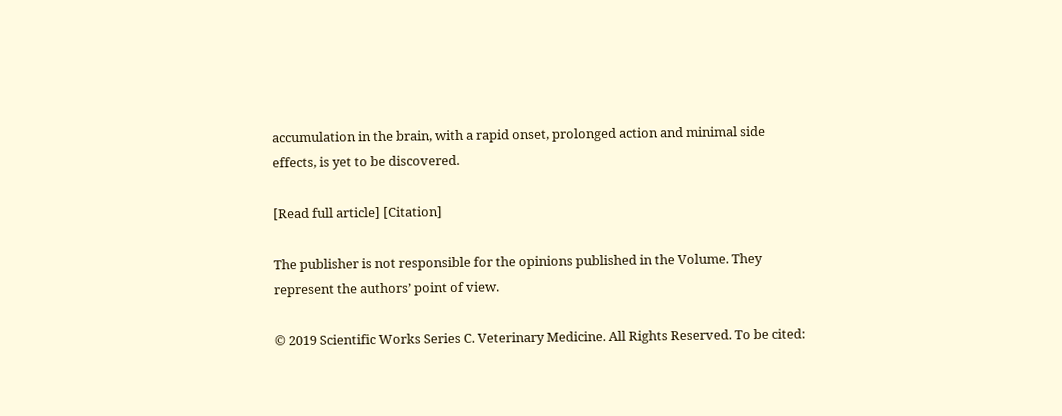accumulation in the brain, with a rapid onset, prolonged action and minimal side effects, is yet to be discovered.

[Read full article] [Citation]

The publisher is not responsible for the opinions published in the Volume. They represent the authors’ point of view.

© 2019 Scientific Works Series C. Veterinary Medicine. All Rights Reserved. To be cited: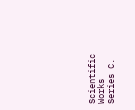Scientific Works Series C.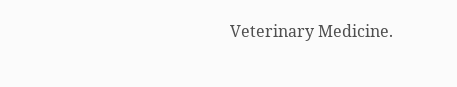Veterinary Medicine.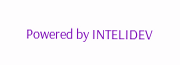Powered by INTELIDEV